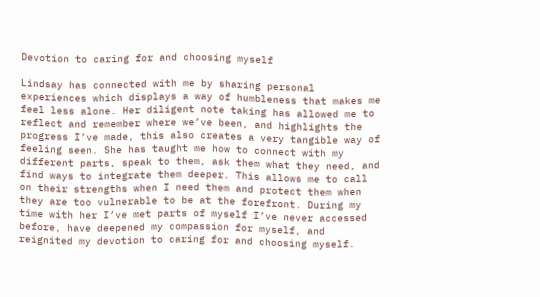Devotion to caring for and choosing myself

Lindsay has connected with me by sharing personal experiences which displays a way of humbleness that makes me feel less alone. Her diligent note taking has allowed me to reflect and remember where we’ve been, and highlights the progress I’ve made, this also creates a very tangible way of feeling seen. She has taught me how to connect with my different parts, speak to them, ask them what they need, and find ways to integrate them deeper. This allows me to call on their strengths when I need them and protect them when they are too vulnerable to be at the forefront. During my time with her I’ve met parts of myself I’ve never accessed before, have deepened my compassion for myself, and reignited my devotion to caring for and choosing myself.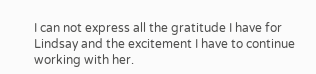I can not express all the gratitude I have for Lindsay and the excitement I have to continue working with her.